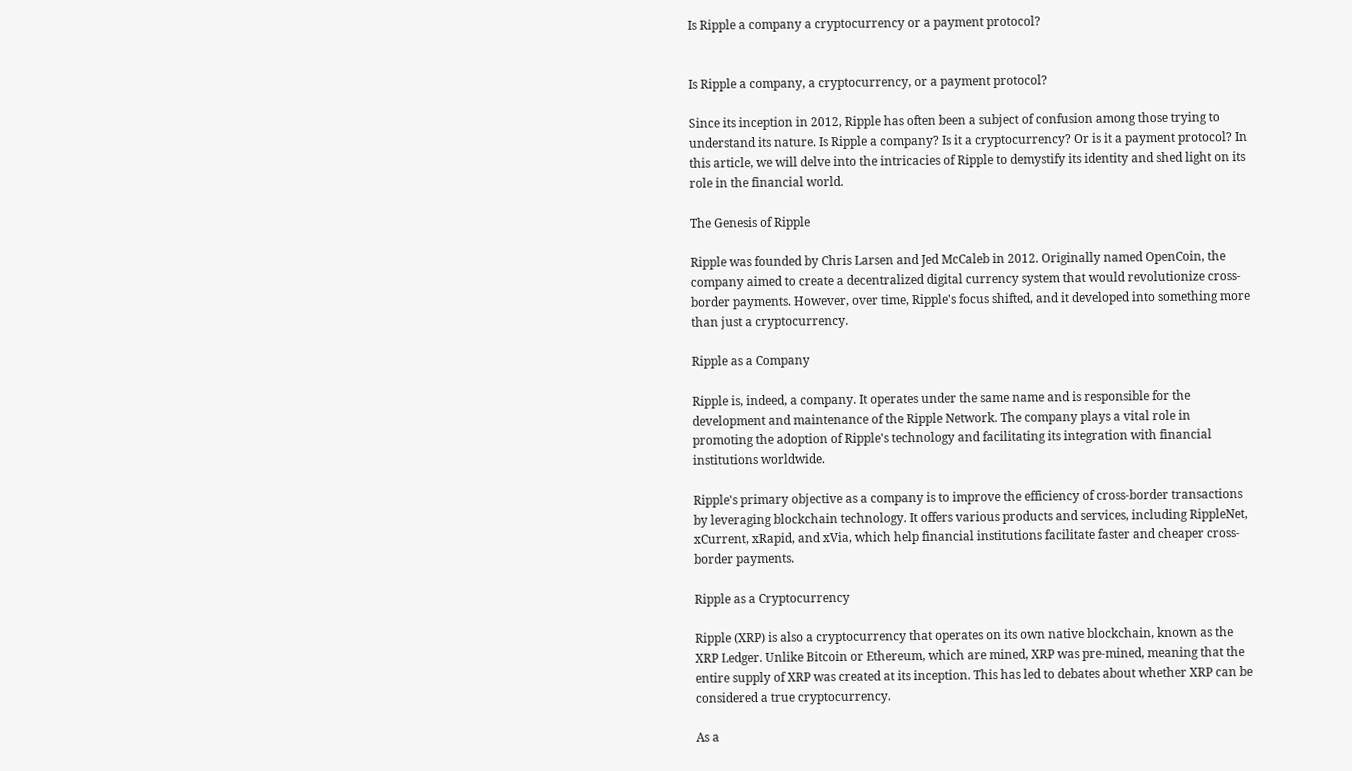Is Ripple a company a cryptocurrency or a payment protocol?


Is Ripple a company, a cryptocurrency, or a payment protocol?

Since its inception in 2012, Ripple has often been a subject of confusion among those trying to understand its nature. Is Ripple a company? Is it a cryptocurrency? Or is it a payment protocol? In this article, we will delve into the intricacies of Ripple to demystify its identity and shed light on its role in the financial world.

The Genesis of Ripple

Ripple was founded by Chris Larsen and Jed McCaleb in 2012. Originally named OpenCoin, the company aimed to create a decentralized digital currency system that would revolutionize cross-border payments. However, over time, Ripple's focus shifted, and it developed into something more than just a cryptocurrency.

Ripple as a Company

Ripple is, indeed, a company. It operates under the same name and is responsible for the development and maintenance of the Ripple Network. The company plays a vital role in promoting the adoption of Ripple's technology and facilitating its integration with financial institutions worldwide.

Ripple's primary objective as a company is to improve the efficiency of cross-border transactions by leveraging blockchain technology. It offers various products and services, including RippleNet, xCurrent, xRapid, and xVia, which help financial institutions facilitate faster and cheaper cross-border payments.

Ripple as a Cryptocurrency

Ripple (XRP) is also a cryptocurrency that operates on its own native blockchain, known as the XRP Ledger. Unlike Bitcoin or Ethereum, which are mined, XRP was pre-mined, meaning that the entire supply of XRP was created at its inception. This has led to debates about whether XRP can be considered a true cryptocurrency.

As a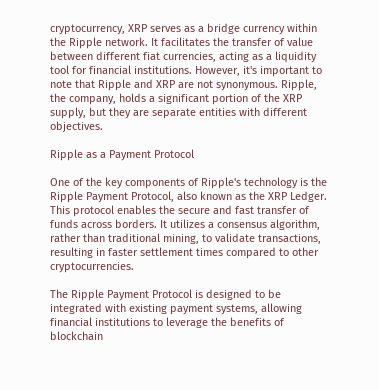cryptocurrency, XRP serves as a bridge currency within the Ripple network. It facilitates the transfer of value between different fiat currencies, acting as a liquidity tool for financial institutions. However, it's important to note that Ripple and XRP are not synonymous. Ripple, the company, holds a significant portion of the XRP supply, but they are separate entities with different objectives.

Ripple as a Payment Protocol

One of the key components of Ripple's technology is the Ripple Payment Protocol, also known as the XRP Ledger. This protocol enables the secure and fast transfer of funds across borders. It utilizes a consensus algorithm, rather than traditional mining, to validate transactions, resulting in faster settlement times compared to other cryptocurrencies.

The Ripple Payment Protocol is designed to be integrated with existing payment systems, allowing financial institutions to leverage the benefits of blockchain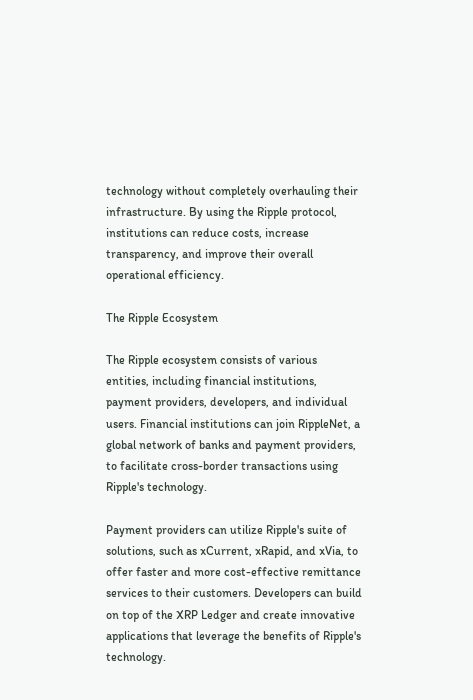technology without completely overhauling their infrastructure. By using the Ripple protocol, institutions can reduce costs, increase transparency, and improve their overall operational efficiency.

The Ripple Ecosystem

The Ripple ecosystem consists of various entities, including financial institutions, payment providers, developers, and individual users. Financial institutions can join RippleNet, a global network of banks and payment providers, to facilitate cross-border transactions using Ripple's technology.

Payment providers can utilize Ripple's suite of solutions, such as xCurrent, xRapid, and xVia, to offer faster and more cost-effective remittance services to their customers. Developers can build on top of the XRP Ledger and create innovative applications that leverage the benefits of Ripple's technology.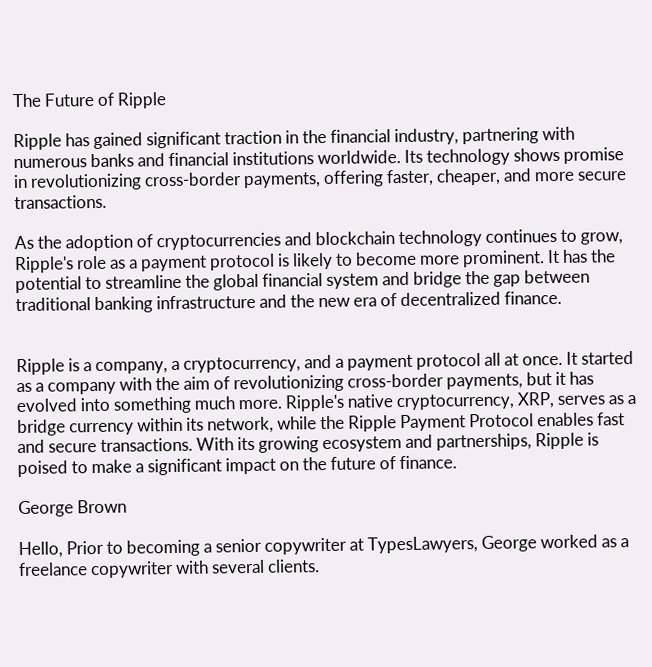The Future of Ripple

Ripple has gained significant traction in the financial industry, partnering with numerous banks and financial institutions worldwide. Its technology shows promise in revolutionizing cross-border payments, offering faster, cheaper, and more secure transactions.

As the adoption of cryptocurrencies and blockchain technology continues to grow, Ripple's role as a payment protocol is likely to become more prominent. It has the potential to streamline the global financial system and bridge the gap between traditional banking infrastructure and the new era of decentralized finance.


Ripple is a company, a cryptocurrency, and a payment protocol all at once. It started as a company with the aim of revolutionizing cross-border payments, but it has evolved into something much more. Ripple's native cryptocurrency, XRP, serves as a bridge currency within its network, while the Ripple Payment Protocol enables fast and secure transactions. With its growing ecosystem and partnerships, Ripple is poised to make a significant impact on the future of finance.

George Brown

Hello, Prior to becoming a senior copywriter at TypesLawyers, George worked as a freelance copywriter with several clients.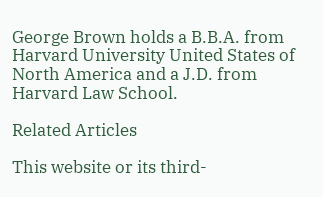George Brown holds a B.B.A. from Harvard University United States of North America and a J.D. from Harvard Law School.

Related Articles

This website or its third-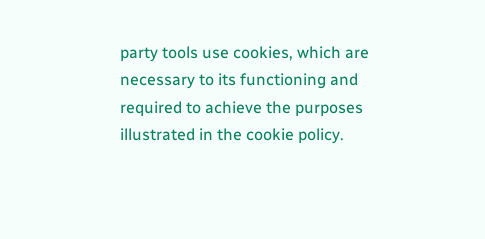party tools use cookies, which are necessary to its functioning and required to achieve the purposes illustrated in the cookie policy.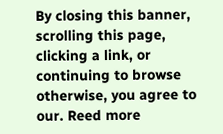By closing this banner, scrolling this page, clicking a link, or continuing to browse otherwise, you agree to our. Reed more